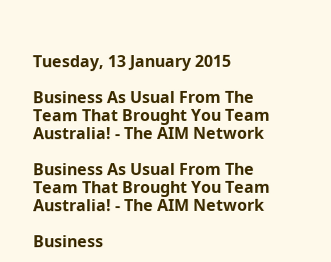Tuesday, 13 January 2015

Business As Usual From The Team That Brought You Team Australia! - The AIM Network

Business As Usual From The Team That Brought You Team Australia! - The AIM Network

Business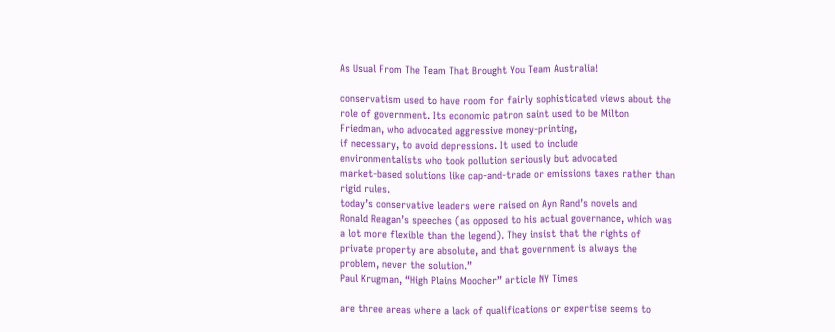As Usual From The Team That Brought You Team Australia!

conservatism used to have room for fairly sophisticated views about the
role of government. Its economic patron saint used to be Milton
Friedman, who advocated aggressive money-printing,
if necessary, to avoid depressions. It used to include
environmentalists who took pollution seriously but advocated
market-based solutions like cap-and-trade or emissions taxes rather than
rigid rules.
today’s conservative leaders were raised on Ayn Rand’s novels and
Ronald Reagan’s speeches (as opposed to his actual governance, which was
a lot more flexible than the legend). They insist that the rights of
private property are absolute, and that government is always the
problem, never the solution.”
Paul Krugman, “High Plains Moocher” article NY Times

are three areas where a lack of qualifications or expertise seems to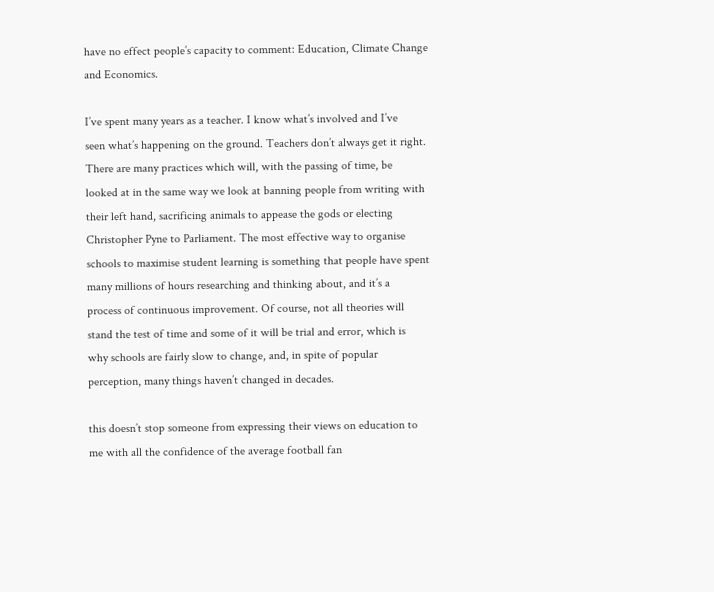have no effect people’s capacity to comment: Education, Climate Change
and Economics.

I’ve spent many years as a teacher. I know what’s involved and I’ve
seen what’s happening on the ground. Teachers don’t always get it right.
There are many practices which will, with the passing of time, be
looked at in the same way we look at banning people from writing with
their left hand, sacrificing animals to appease the gods or electing
Christopher Pyne to Parliament. The most effective way to organise
schools to maximise student learning is something that people have spent
many millions of hours researching and thinking about, and it’s a
process of continuous improvement. Of course, not all theories will
stand the test of time and some of it will be trial and error, which is
why schools are fairly slow to change, and, in spite of popular
perception, many things haven’t changed in decades.

this doesn’t stop someone from expressing their views on education to
me with all the confidence of the average football fan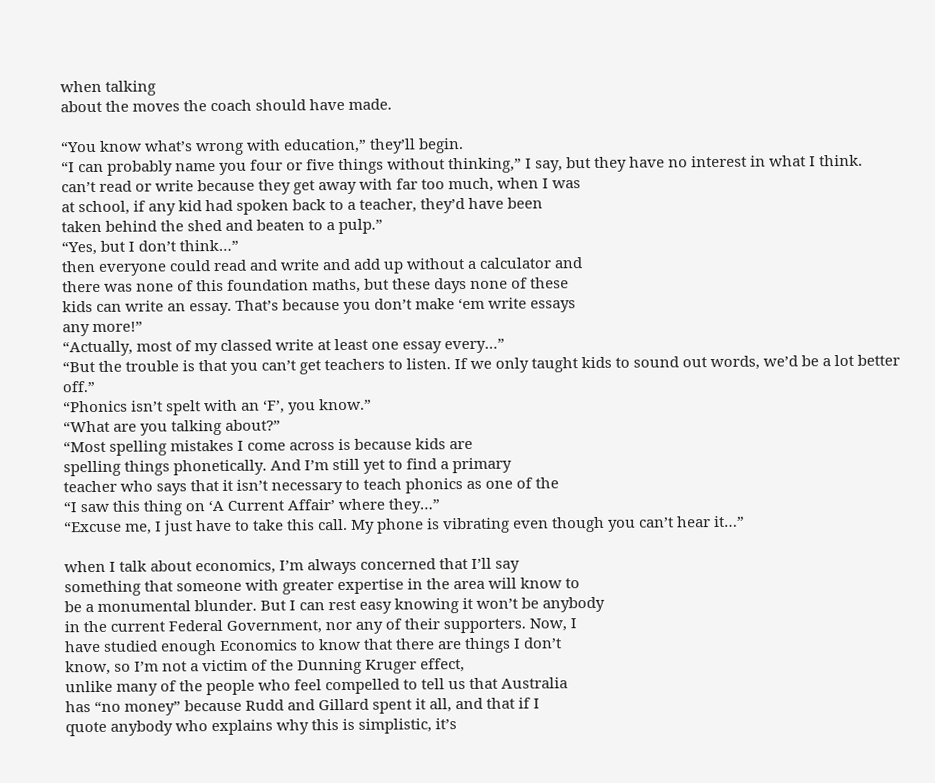when talking
about the moves the coach should have made.

“You know what’s wrong with education,” they’ll begin.
“I can probably name you four or five things without thinking,” I say, but they have no interest in what I think.
can’t read or write because they get away with far too much, when I was
at school, if any kid had spoken back to a teacher, they’d have been
taken behind the shed and beaten to a pulp.”
“Yes, but I don’t think…”
then everyone could read and write and add up without a calculator and
there was none of this foundation maths, but these days none of these
kids can write an essay. That’s because you don’t make ‘em write essays
any more!”
“Actually, most of my classed write at least one essay every…”
“But the trouble is that you can’t get teachers to listen. If we only taught kids to sound out words, we’d be a lot better off.”
“Phonics isn’t spelt with an ‘F’, you know.”
“What are you talking about?”
“Most spelling mistakes I come across is because kids are
spelling things phonetically. And I’m still yet to find a primary
teacher who says that it isn’t necessary to teach phonics as one of the
“I saw this thing on ‘A Current Affair’ where they…”
“Excuse me, I just have to take this call. My phone is vibrating even though you can’t hear it…”

when I talk about economics, I’m always concerned that I’ll say
something that someone with greater expertise in the area will know to
be a monumental blunder. But I can rest easy knowing it won’t be anybody
in the current Federal Government, nor any of their supporters. Now, I
have studied enough Economics to know that there are things I don’t
know, so I’m not a victim of the Dunning Kruger effect,
unlike many of the people who feel compelled to tell us that Australia
has “no money” because Rudd and Gillard spent it all, and that if I
quote anybody who explains why this is simplistic, it’s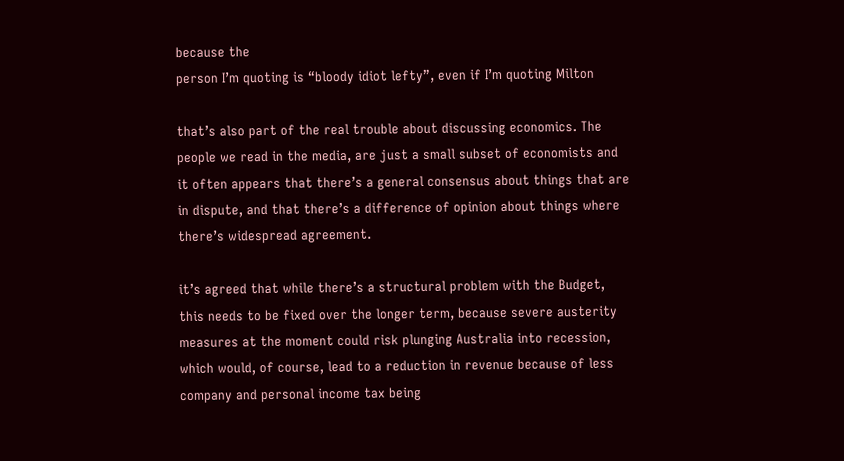because the
person I’m quoting is “bloody idiot lefty”, even if I’m quoting Milton

that’s also part of the real trouble about discussing economics. The
people we read in the media, are just a small subset of economists and
it often appears that there’s a general consensus about things that are
in dispute, and that there’s a difference of opinion about things where
there’s widespread agreement.

it’s agreed that while there’s a structural problem with the Budget,
this needs to be fixed over the longer term, because severe austerity
measures at the moment could risk plunging Australia into recession,
which would, of course, lead to a reduction in revenue because of less
company and personal income tax being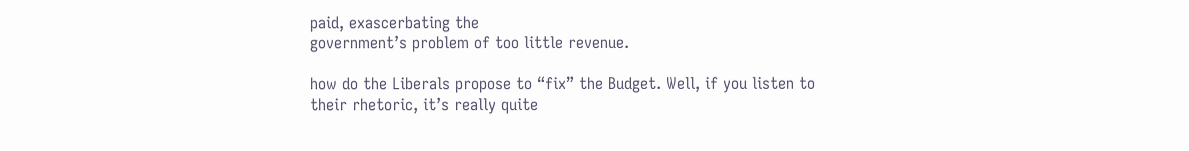paid, exascerbating the
government’s problem of too little revenue.

how do the Liberals propose to “fix” the Budget. Well, if you listen to
their rhetoric, it’s really quite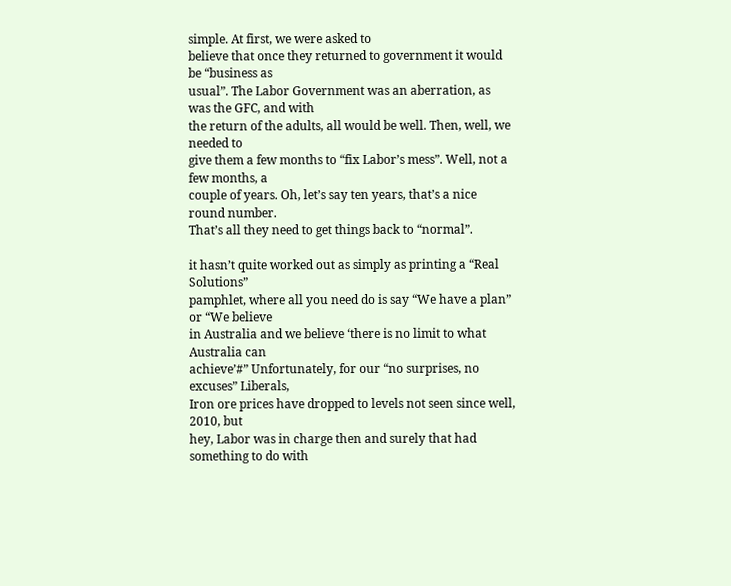simple. At first, we were asked to
believe that once they returned to government it would be “business as
usual”. The Labor Government was an aberration, as was the GFC, and with
the return of the adults, all would be well. Then, well, we needed to
give them a few months to “fix Labor’s mess”. Well, not a few months, a
couple of years. Oh, let’s say ten years, that’s a nice round number.
That’s all they need to get things back to “normal”.

it hasn’t quite worked out as simply as printing a “Real Solutions”
pamphlet, where all you need do is say “We have a plan” or “We believe
in Australia and we believe ‘there is no limit to what Australia can
achieve’#” Unfortunately, for our “no surprises, no excuses” Liberals,
Iron ore prices have dropped to levels not seen since well, 2010, but
hey, Labor was in charge then and surely that had something to do with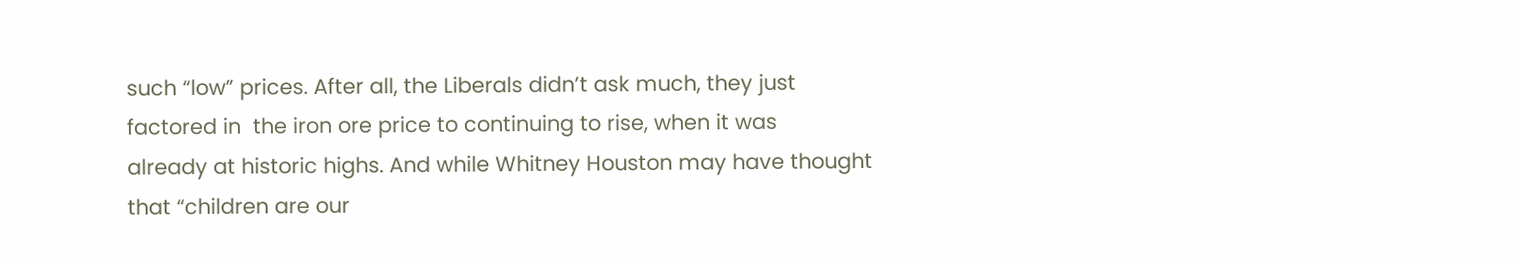such “low” prices. After all, the Liberals didn’t ask much, they just
factored in  the iron ore price to continuing to rise, when it was
already at historic highs. And while Whitney Houston may have thought
that “children are our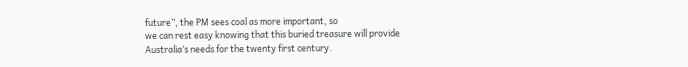future”, the PM sees coal as more important, so
we can rest easy knowing that this buried treasure will provide
Australia’s needs for the twenty first century.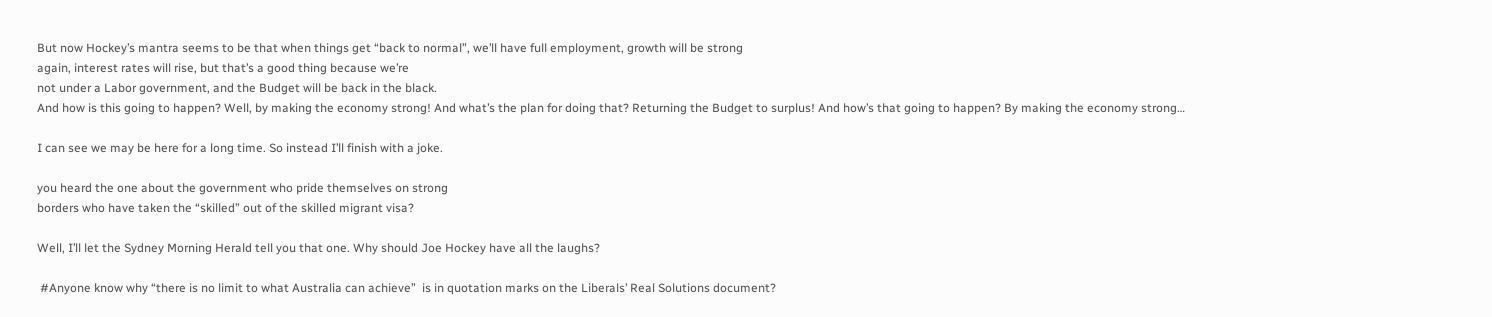But now Hockey’s mantra seems to be that when things get “back to normal”, we’ll have full employment, growth will be strong
again, interest rates will rise, but that’s a good thing because we’re
not under a Labor government, and the Budget will be back in the black.
And how is this going to happen? Well, by making the economy strong! And what’s the plan for doing that? Returning the Budget to surplus! And how’s that going to happen? By making the economy strong…

I can see we may be here for a long time. So instead I’ll finish with a joke.

you heard the one about the government who pride themselves on strong
borders who have taken the “skilled” out of the skilled migrant visa?

Well, I’ll let the Sydney Morning Herald tell you that one. Why should Joe Hockey have all the laughs?

 #Anyone know why “there is no limit to what Australia can achieve”  is in quotation marks on the Liberals’ Real Solutions document?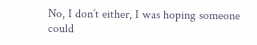No, I don’t either, I was hoping someone could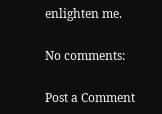enlighten me.

No comments:

Post a Comment